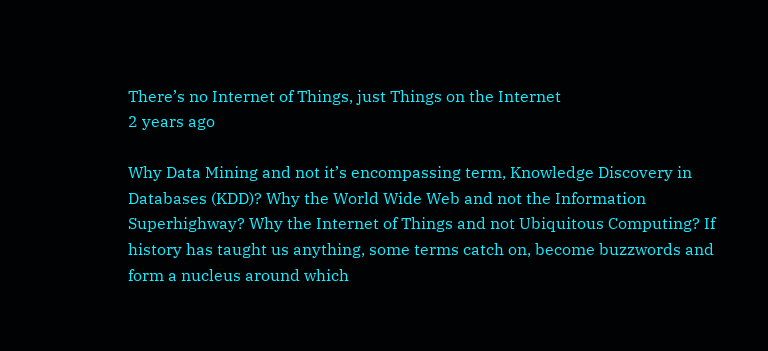There’s no Internet of Things, just Things on the Internet
2 years ago

Why Data Mining and not it’s encompassing term, Knowledge Discovery in Databases (KDD)? Why the World Wide Web and not the Information Superhighway? Why the Internet of Things and not Ubiquitous Computing? If history has taught us anything, some terms catch on, become buzzwords and form a nucleus around which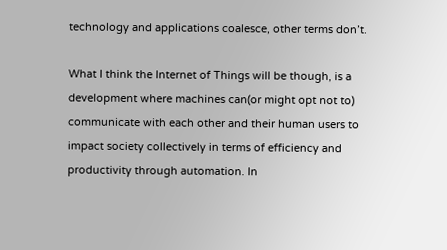technology and applications coalesce, other terms don’t.

What I think the Internet of Things will be though, is a development where machines can(or might opt not to) communicate with each other and their human users to impact society collectively in terms of efficiency and productivity through automation. In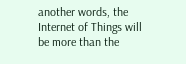another words, the Internet of Things will be more than the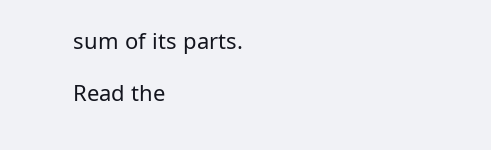sum of its parts.

Read the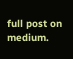full post on medium.